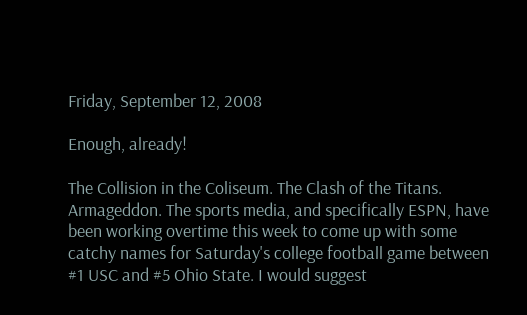Friday, September 12, 2008

Enough, already!

The Collision in the Coliseum. The Clash of the Titans. Armageddon. The sports media, and specifically ESPN, have been working overtime this week to come up with some catchy names for Saturday's college football game between #1 USC and #5 Ohio State. I would suggest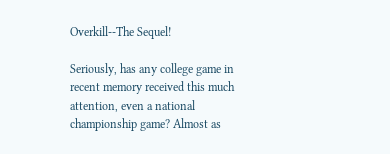Overkill--The Sequel!

Seriously, has any college game in recent memory received this much attention, even a national championship game? Almost as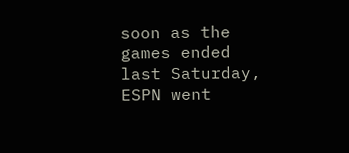soon as the games ended last Saturday, ESPN went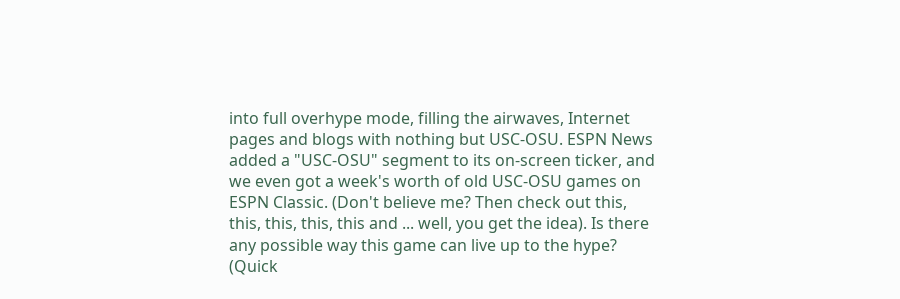into full overhype mode, filling the airwaves, Internet pages and blogs with nothing but USC-OSU. ESPN News added a "USC-OSU" segment to its on-screen ticker, and we even got a week's worth of old USC-OSU games on ESPN Classic. (Don't believe me? Then check out this, this, this, this, this and ... well, you get the idea). Is there any possible way this game can live up to the hype? (Quick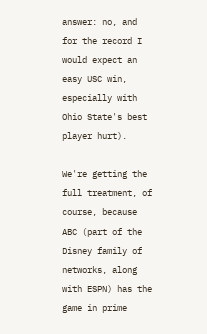answer: no, and for the record I would expect an easy USC win, especially with Ohio State's best player hurt).

We're getting the full treatment, of course, because ABC (part of the Disney family of networks, along with ESPN) has the game in prime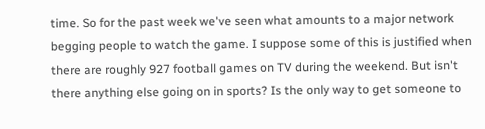time. So for the past week we've seen what amounts to a major network begging people to watch the game. I suppose some of this is justified when there are roughly 927 football games on TV during the weekend. But isn't there anything else going on in sports? Is the only way to get someone to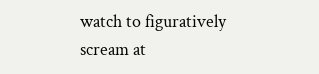watch to figuratively scream at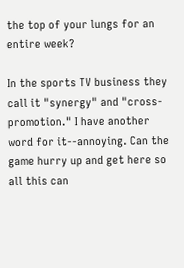the top of your lungs for an entire week?

In the sports TV business they call it "synergy" and "cross-promotion." I have another word for it--annoying. Can the game hurry up and get here so all this can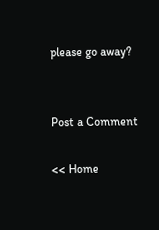please go away?


Post a Comment

<< Home